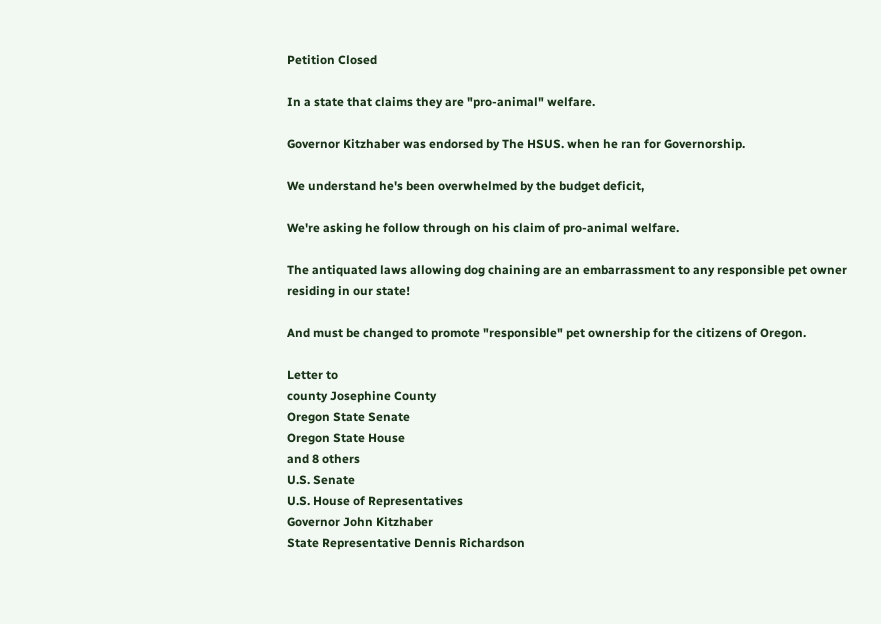Petition Closed

In a state that claims they are "pro-animal" welfare.

Governor Kitzhaber was endorsed by The HSUS. when he ran for Governorship.

We understand he's been overwhelmed by the budget deficit,

We're asking he follow through on his claim of pro-animal welfare.

The antiquated laws allowing dog chaining are an embarrassment to any responsible pet owner residing in our state!

And must be changed to promote "responsible" pet ownership for the citizens of Oregon.

Letter to
county Josephine County
Oregon State Senate
Oregon State House
and 8 others
U.S. Senate
U.S. House of Representatives
Governor John Kitzhaber
State Representative Dennis Richardson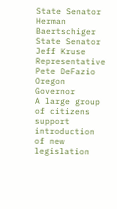State Senator Herman Baertschiger
State Senator Jeff Kruse
Representative Pete DeFazio
Oregon Governor
A large group of citizens support introduction of new legislation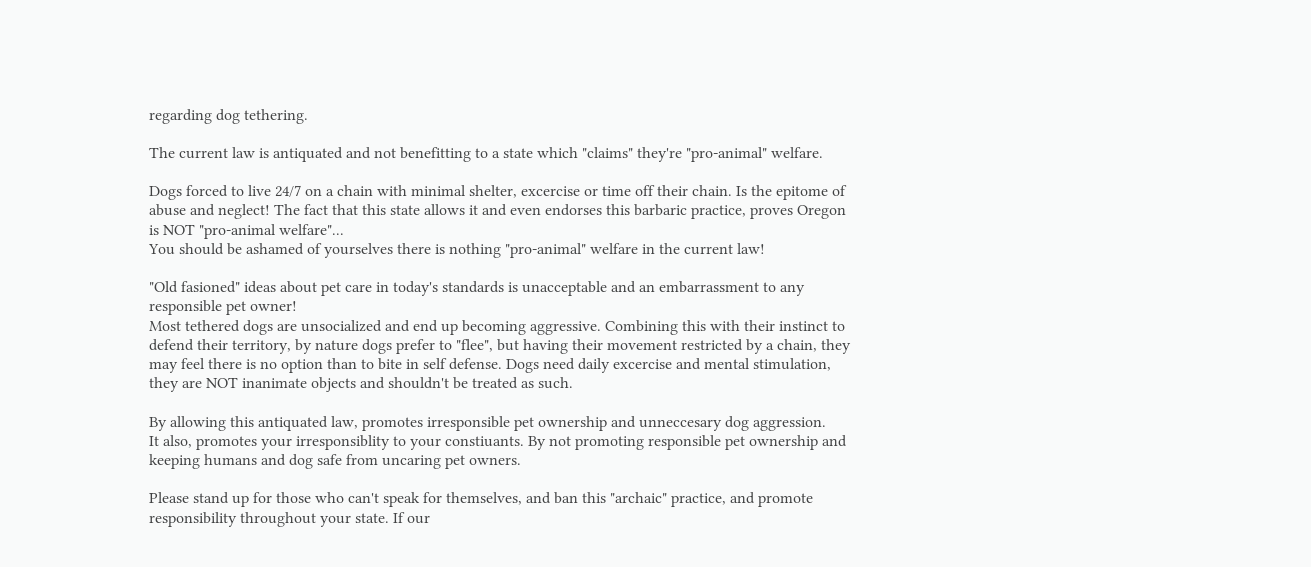regarding dog tethering.

The current law is antiquated and not benefitting to a state which "claims" they're "pro-animal" welfare.

Dogs forced to live 24/7 on a chain with minimal shelter, excercise or time off their chain. Is the epitome of abuse and neglect! The fact that this state allows it and even endorses this barbaric practice, proves Oregon is NOT "pro-animal welfare"...
You should be ashamed of yourselves there is nothing "pro-animal" welfare in the current law!

"Old fasioned" ideas about pet care in today's standards is unacceptable and an embarrassment to any responsible pet owner!
Most tethered dogs are unsocialized and end up becoming aggressive. Combining this with their instinct to defend their territory, by nature dogs prefer to "flee", but having their movement restricted by a chain, they may feel there is no option than to bite in self defense. Dogs need daily excercise and mental stimulation, they are NOT inanimate objects and shouldn't be treated as such.

By allowing this antiquated law, promotes irresponsible pet ownership and unneccesary dog aggression.
It also, promotes your irresponsiblity to your constiuants. By not promoting responsible pet ownership and keeping humans and dog safe from uncaring pet owners.

Please stand up for those who can't speak for themselves, and ban this "archaic" practice, and promote responsibility throughout your state. If our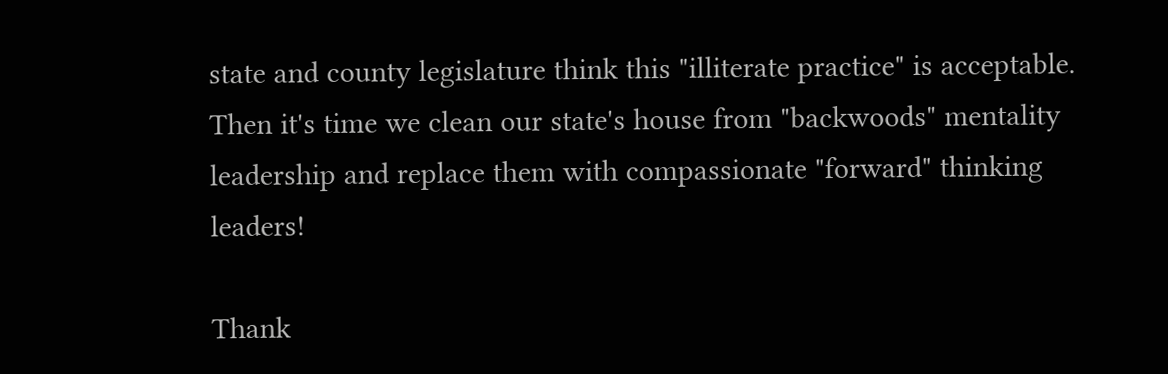state and county legislature think this "illiterate practice" is acceptable. Then it's time we clean our state's house from "backwoods" mentality leadership and replace them with compassionate "forward" thinking leaders!

Thank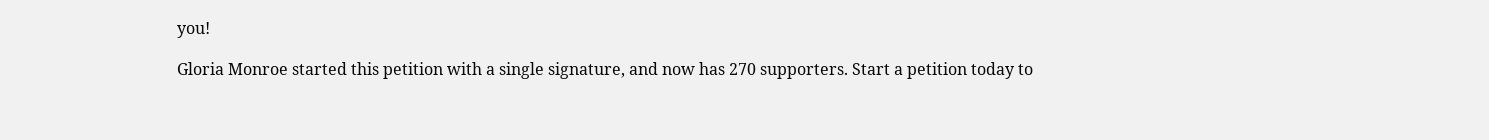you!

Gloria Monroe started this petition with a single signature, and now has 270 supporters. Start a petition today to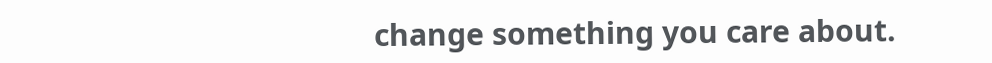change something you care about.